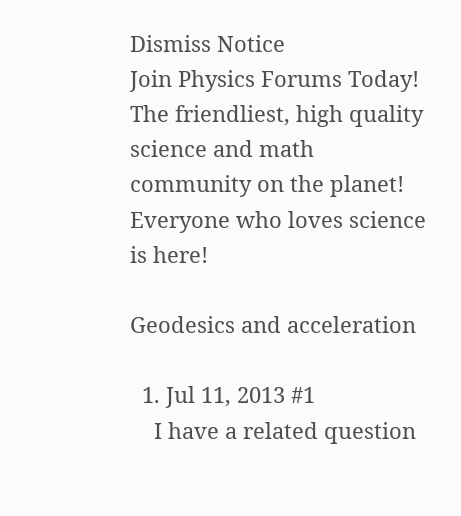Dismiss Notice
Join Physics Forums Today!
The friendliest, high quality science and math community on the planet! Everyone who loves science is here!

Geodesics and acceleration

  1. Jul 11, 2013 #1
    I have a related question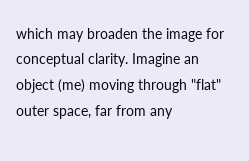which may broaden the image for conceptual clarity. Imagine an object (me) moving through "flat" outer space, far from any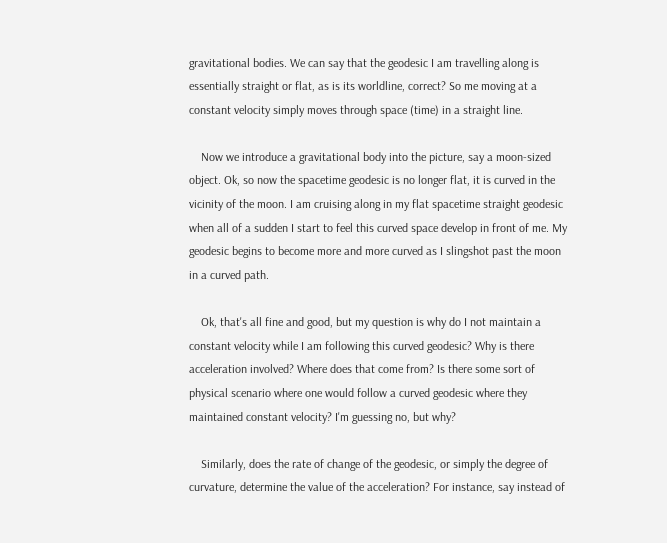gravitational bodies. We can say that the geodesic I am travelling along is essentially straight or flat, as is its worldline, correct? So me moving at a constant velocity simply moves through space (time) in a straight line.

    Now we introduce a gravitational body into the picture, say a moon-sized object. Ok, so now the spacetime geodesic is no longer flat, it is curved in the vicinity of the moon. I am cruising along in my flat spacetime straight geodesic when all of a sudden I start to feel this curved space develop in front of me. My geodesic begins to become more and more curved as I slingshot past the moon in a curved path.

    Ok, that's all fine and good, but my question is why do I not maintain a constant velocity while I am following this curved geodesic? Why is there acceleration involved? Where does that come from? Is there some sort of physical scenario where one would follow a curved geodesic where they maintained constant velocity? I'm guessing no, but why?

    Similarly, does the rate of change of the geodesic, or simply the degree of curvature, determine the value of the acceleration? For instance, say instead of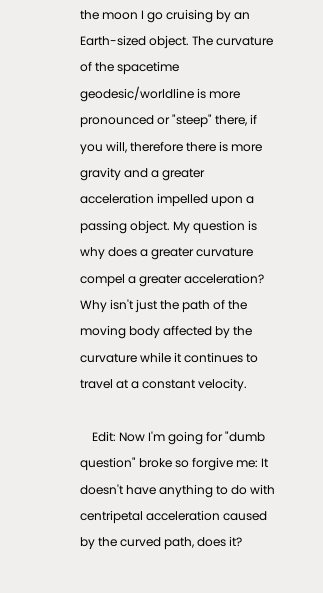the moon I go cruising by an Earth-sized object. The curvature of the spacetime geodesic/worldline is more pronounced or "steep" there, if you will, therefore there is more gravity and a greater acceleration impelled upon a passing object. My question is why does a greater curvature compel a greater acceleration? Why isn't just the path of the moving body affected by the curvature while it continues to travel at a constant velocity.

    Edit: Now I'm going for "dumb question" broke so forgive me: It doesn't have anything to do with centripetal acceleration caused by the curved path, does it?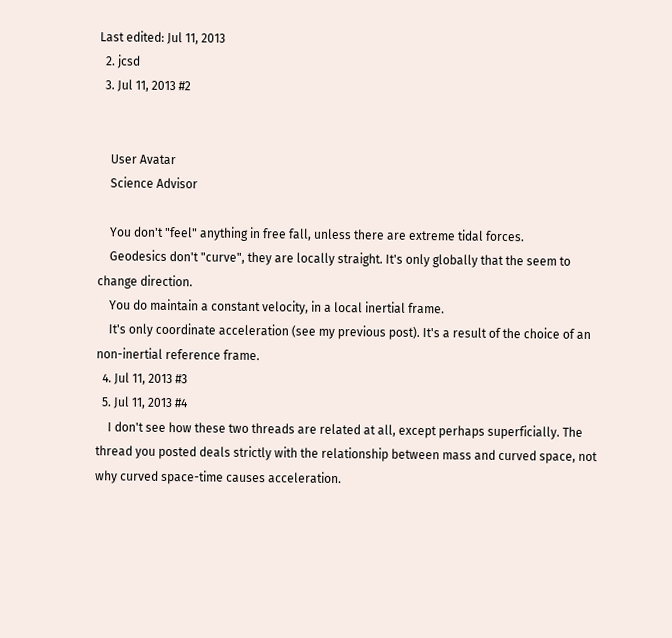Last edited: Jul 11, 2013
  2. jcsd
  3. Jul 11, 2013 #2


    User Avatar
    Science Advisor

    You don't "feel" anything in free fall, unless there are extreme tidal forces.
    Geodesics don't "curve", they are locally straight. It's only globally that the seem to change direction.
    You do maintain a constant velocity, in a local inertial frame.
    It's only coordinate acceleration (see my previous post). It's a result of the choice of an non-inertial reference frame.
  4. Jul 11, 2013 #3
  5. Jul 11, 2013 #4
    I don't see how these two threads are related at all, except perhaps superficially. The thread you posted deals strictly with the relationship between mass and curved space, not why curved space-time causes acceleration.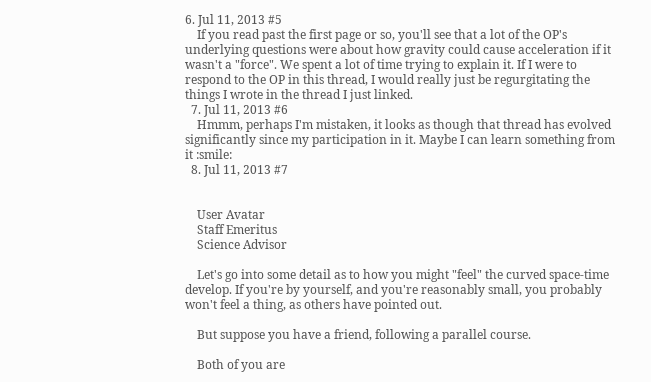6. Jul 11, 2013 #5
    If you read past the first page or so, you'll see that a lot of the OP's underlying questions were about how gravity could cause acceleration if it wasn't a "force". We spent a lot of time trying to explain it. If I were to respond to the OP in this thread, I would really just be regurgitating the things I wrote in the thread I just linked.
  7. Jul 11, 2013 #6
    Hmmm, perhaps I'm mistaken, it looks as though that thread has evolved significantly since my participation in it. Maybe I can learn something from it :smile:
  8. Jul 11, 2013 #7


    User Avatar
    Staff Emeritus
    Science Advisor

    Let's go into some detail as to how you might "feel" the curved space-time develop. If you're by yourself, and you're reasonably small, you probably won't feel a thing, as others have pointed out.

    But suppose you have a friend, following a parallel course.

    Both of you are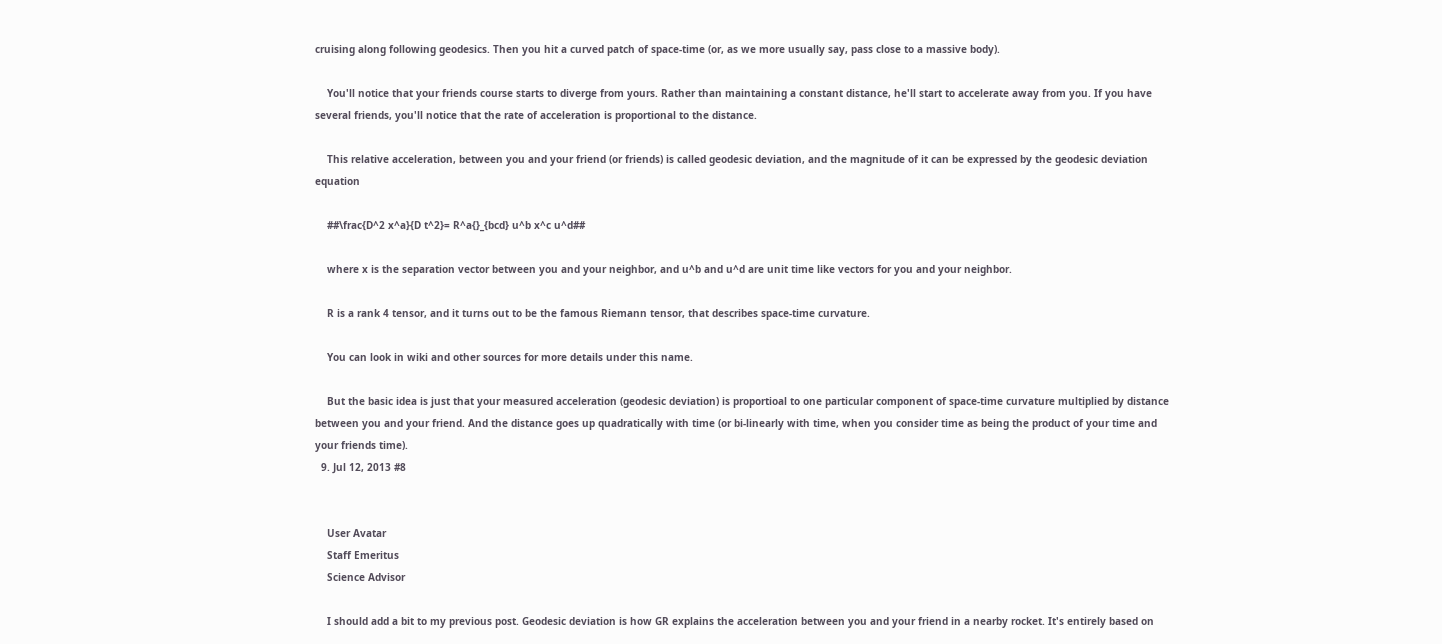cruising along following geodesics. Then you hit a curved patch of space-time (or, as we more usually say, pass close to a massive body).

    You'll notice that your friends course starts to diverge from yours. Rather than maintaining a constant distance, he'll start to accelerate away from you. If you have several friends, you'll notice that the rate of acceleration is proportional to the distance.

    This relative acceleration, between you and your friend (or friends) is called geodesic deviation, and the magnitude of it can be expressed by the geodesic deviation equation

    ##\frac{D^2 x^a}{D t^2}= R^a{}_{bcd} u^b x^c u^d##

    where x is the separation vector between you and your neighbor, and u^b and u^d are unit time like vectors for you and your neighbor.

    R is a rank 4 tensor, and it turns out to be the famous Riemann tensor, that describes space-time curvature.

    You can look in wiki and other sources for more details under this name.

    But the basic idea is just that your measured acceleration (geodesic deviation) is proportioal to one particular component of space-time curvature multiplied by distance between you and your friend. And the distance goes up quadratically with time (or bi-linearly with time, when you consider time as being the product of your time and your friends time).
  9. Jul 12, 2013 #8


    User Avatar
    Staff Emeritus
    Science Advisor

    I should add a bit to my previous post. Geodesic deviation is how GR explains the acceleration between you and your friend in a nearby rocket. It's entirely based on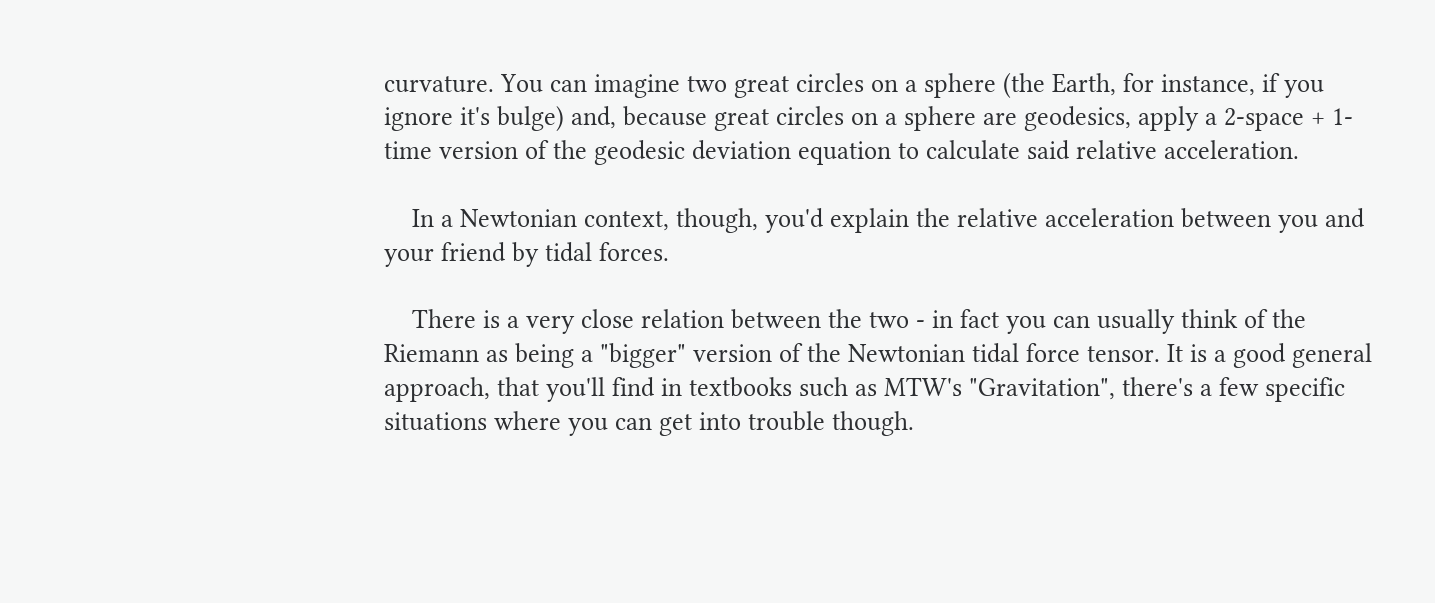curvature. You can imagine two great circles on a sphere (the Earth, for instance, if you ignore it's bulge) and, because great circles on a sphere are geodesics, apply a 2-space + 1-time version of the geodesic deviation equation to calculate said relative acceleration.

    In a Newtonian context, though, you'd explain the relative acceleration between you and your friend by tidal forces.

    There is a very close relation between the two - in fact you can usually think of the Riemann as being a "bigger" version of the Newtonian tidal force tensor. It is a good general approach, that you'll find in textbooks such as MTW's "Gravitation", there's a few specific situations where you can get into trouble though.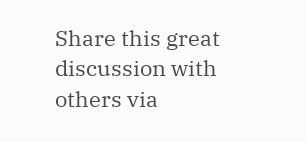Share this great discussion with others via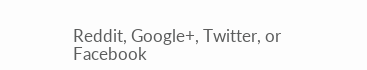Reddit, Google+, Twitter, or Facebook